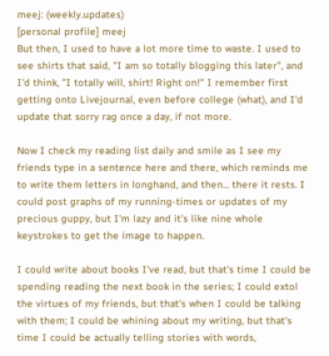meej: (weekly.updates)
[personal profile] meej
But then, I used to have a lot more time to waste. I used to see shirts that said, "I am so totally blogging this later", and I'd think, "I totally will, shirt! Right on!" I remember first getting onto Livejournal, even before college (what), and I'd update that sorry rag once a day, if not more.

Now I check my reading list daily and smile as I see my friends type in a sentence here and there, which reminds me to write them letters in longhand, and then... there it rests. I could post graphs of my running-times or updates of my precious guppy, but I'm lazy and it's like nine whole keystrokes to get the image to happen.

I could write about books I've read, but that's time I could be spending reading the next book in the series; I could extol the virtues of my friends, but that's when I could be talking with them; I could be whining about my writing, but that's time I could be actually telling stories with words,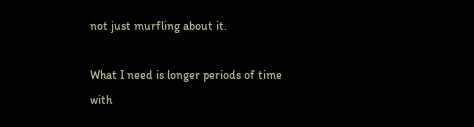not just murfling about it.

What I need is longer periods of time with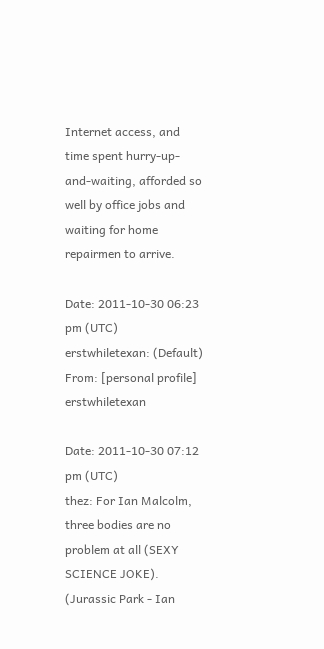Internet access, and time spent hurry-up-and-waiting, afforded so well by office jobs and waiting for home repairmen to arrive.

Date: 2011-10-30 06:23 pm (UTC)
erstwhiletexan: (Default)
From: [personal profile] erstwhiletexan

Date: 2011-10-30 07:12 pm (UTC)
thez: For Ian Malcolm, three bodies are no problem at all (SEXY SCIENCE JOKE). (Jurassic Park - Ian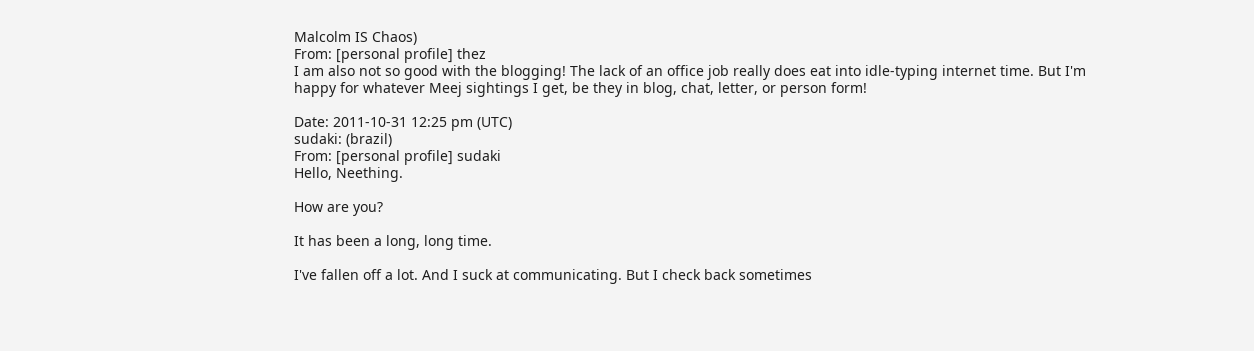Malcolm IS Chaos)
From: [personal profile] thez
I am also not so good with the blogging! The lack of an office job really does eat into idle-typing internet time. But I'm happy for whatever Meej sightings I get, be they in blog, chat, letter, or person form!

Date: 2011-10-31 12:25 pm (UTC)
sudaki: (brazil)
From: [personal profile] sudaki
Hello, Neething.

How are you?

It has been a long, long time.

I've fallen off a lot. And I suck at communicating. But I check back sometimes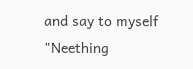and say to myself "Neething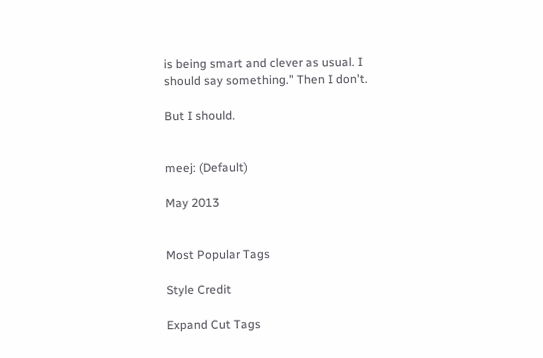is being smart and clever as usual. I should say something." Then I don't.

But I should.


meej: (Default)

May 2013


Most Popular Tags

Style Credit

Expand Cut Tags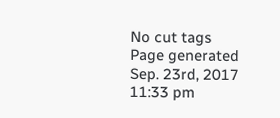No cut tags
Page generated Sep. 23rd, 2017 11:33 pm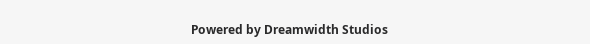Powered by Dreamwidth Studios